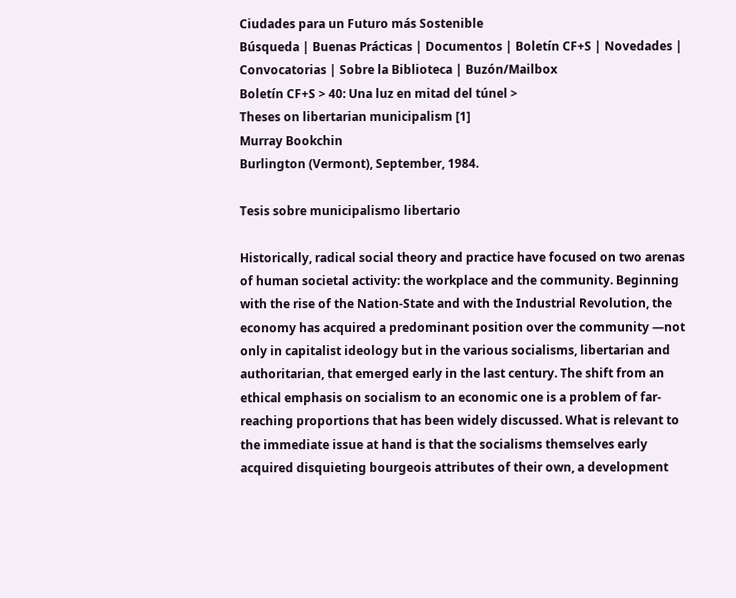Ciudades para un Futuro más Sostenible
Búsqueda | Buenas Prácticas | Documentos | Boletín CF+S | Novedades | Convocatorias | Sobre la Biblioteca | Buzón/Mailbox
Boletín CF+S > 40: Una luz en mitad del túnel >
Theses on libertarian municipalism [1]
Murray Bookchin
Burlington (Vermont), September, 1984.

Tesis sobre municipalismo libertario

Historically, radical social theory and practice have focused on two arenas of human societal activity: the workplace and the community. Beginning with the rise of the Nation-State and with the Industrial Revolution, the economy has acquired a predominant position over the community —not only in capitalist ideology but in the various socialisms, libertarian and authoritarian, that emerged early in the last century. The shift from an ethical emphasis on socialism to an economic one is a problem of far-reaching proportions that has been widely discussed. What is relevant to the immediate issue at hand is that the socialisms themselves early acquired disquieting bourgeois attributes of their own, a development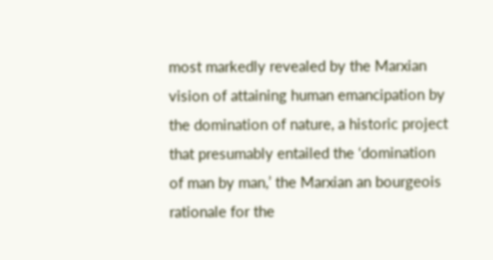most markedly revealed by the Marxian vision of attaining human emancipation by the domination of nature, a historic project that presumably entailed the ‘domination of man by man,’ the Marxian an bourgeois rationale for the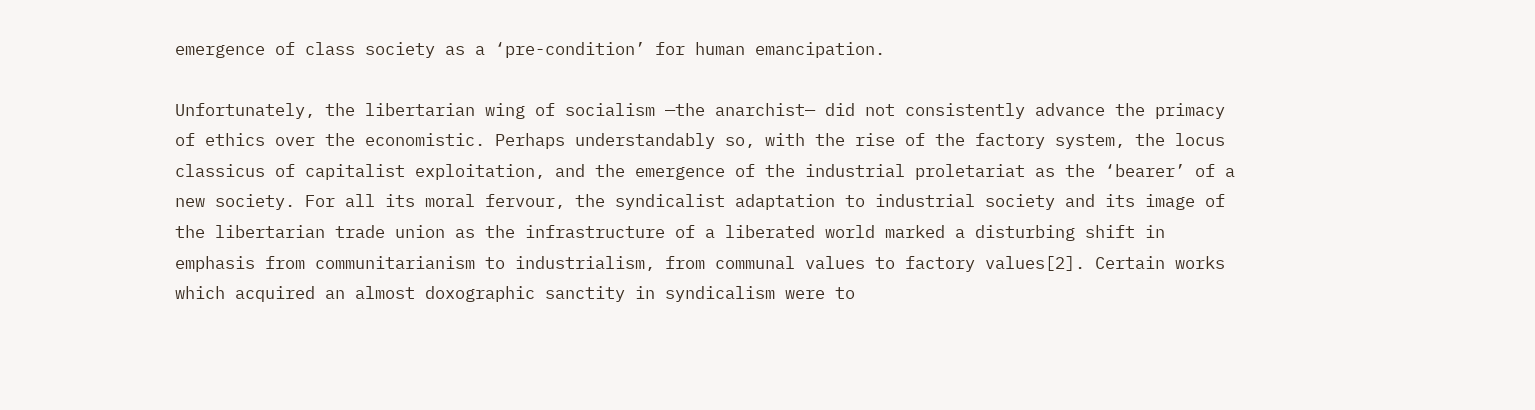emergence of class society as a ‘pre-condition’ for human emancipation.

Unfortunately, the libertarian wing of socialism —the anarchist— did not consistently advance the primacy of ethics over the economistic. Perhaps understandably so, with the rise of the factory system, the locus classicus of capitalist exploitation, and the emergence of the industrial proletariat as the ‘bearer’ of a new society. For all its moral fervour, the syndicalist adaptation to industrial society and its image of the libertarian trade union as the infrastructure of a liberated world marked a disturbing shift in emphasis from communitarianism to industrialism, from communal values to factory values[2]. Certain works which acquired an almost doxographic sanctity in syndicalism were to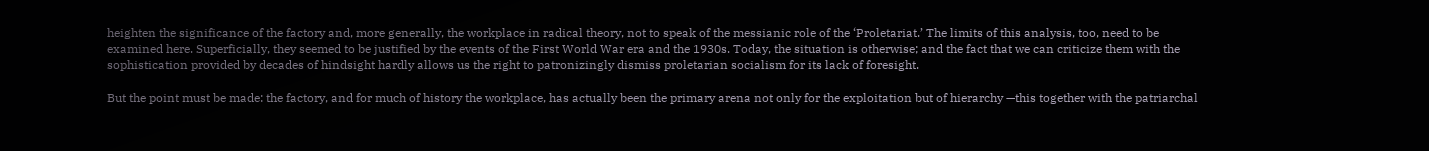heighten the significance of the factory and, more generally, the workplace in radical theory, not to speak of the messianic role of the ‘Proletariat.’ The limits of this analysis, too, need to be examined here. Superficially, they seemed to be justified by the events of the First World War era and the 1930s. Today, the situation is otherwise; and the fact that we can criticize them with the sophistication provided by decades of hindsight hardly allows us the right to patronizingly dismiss proletarian socialism for its lack of foresight.

But the point must be made: the factory, and for much of history the workplace, has actually been the primary arena not only for the exploitation but of hierarchy —this together with the patriarchal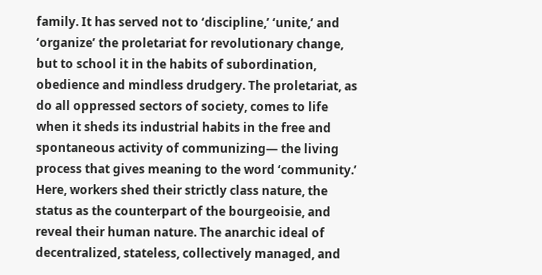family. It has served not to ‘discipline,’ ‘unite,’ and ‘organize’ the proletariat for revolutionary change, but to school it in the habits of subordination, obedience and mindless drudgery. The proletariat, as do all oppressed sectors of society, comes to life when it sheds its industrial habits in the free and spontaneous activity of communizing— the living process that gives meaning to the word ‘community.’ Here, workers shed their strictly class nature, the status as the counterpart of the bourgeoisie, and reveal their human nature. The anarchic ideal of decentralized, stateless, collectively managed, and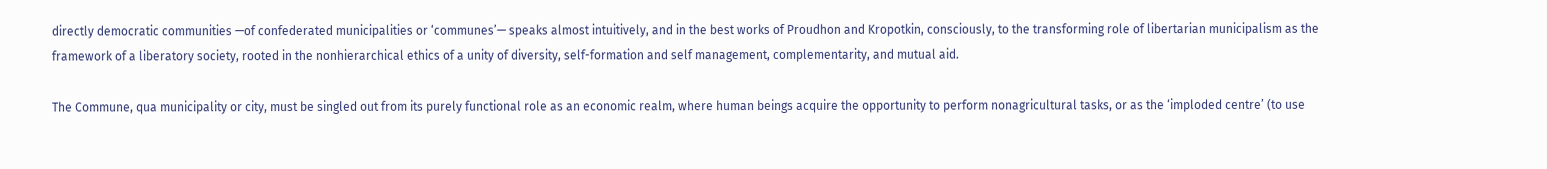directly democratic communities —of confederated municipalities or ‘communes’— speaks almost intuitively, and in the best works of Proudhon and Kropotkin, consciously, to the transforming role of libertarian municipalism as the framework of a liberatory society, rooted in the nonhierarchical ethics of a unity of diversity, self-formation and self management, complementarity, and mutual aid.

The Commune, qua municipality or city, must be singled out from its purely functional role as an economic realm, where human beings acquire the opportunity to perform nonagricultural tasks, or as the ‘imploded centre’ (to use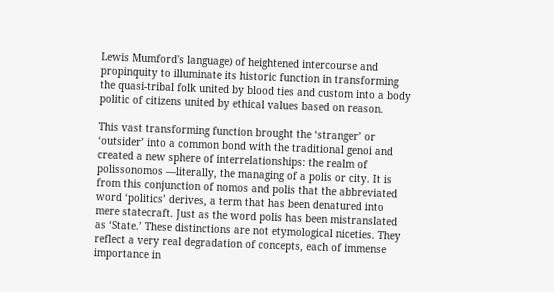Lewis Mumford's language) of heightened intercourse and propinquity to illuminate its historic function in transforming the quasi-tribal folk united by blood ties and custom into a body politic of citizens united by ethical values based on reason.

This vast transforming function brought the ‘stranger’ or ‘outsider’ into a common bond with the traditional genoi and created a new sphere of interrelationships: the realm of polissonomos —literally, the managing of a polis or city. It is from this conjunction of nomos and polis that the abbreviated word ‘politics’ derives, a term that has been denatured into mere statecraft. Just as the word polis has been mistranslated as ‘State.’ These distinctions are not etymological niceties. They reflect a very real degradation of concepts, each of immense importance in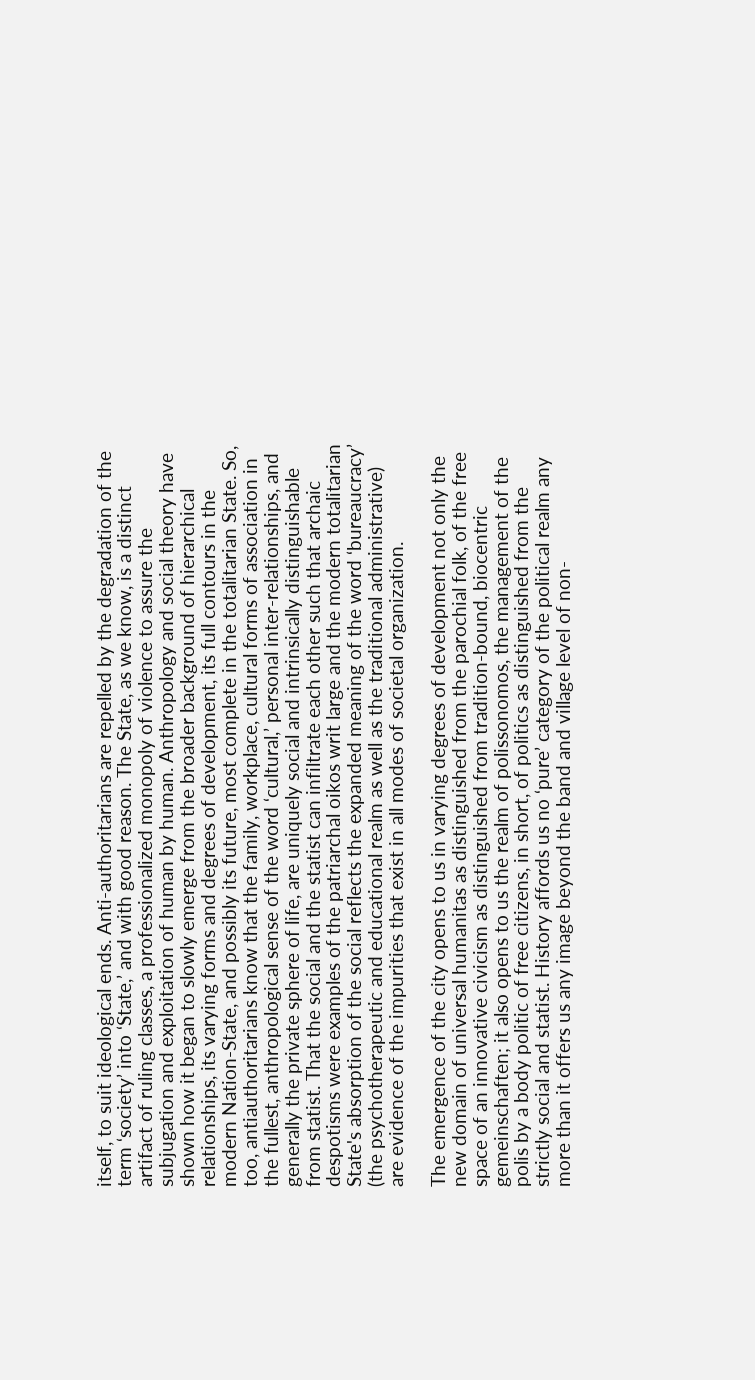itself, to suit ideological ends. Anti-authoritarians are repelled by the degradation of the term ‘society’ into ‘State,’ and with good reason. The State, as we know, is a distinct artifact of ruling classes, a professionalized monopoly of violence to assure the subjugation and exploitation of human by human. Anthropology and social theory have shown how it began to slowly emerge from the broader background of hierarchical relationships, its varying forms and degrees of development, its full contours in the modern Nation-State, and possibly its future, most complete in the totalitarian State. So, too, antiauthoritarians know that the family, workplace, cultural forms of association in the fullest, anthropological sense of the word ‘cultural,’ personal inter-relationships, and generally the private sphere of life, are uniquely social and intrinsically distinguishable from statist. That the social and the statist can infiltrate each other such that archaic despotisms were examples of the patriarchal oikos writ large and the modern totalitarian State's absorption of the social reflects the expanded meaning of the word ‘bureaucracy’ (the psychotherapeutic and educational realm as well as the traditional administrative) are evidence of the impurities that exist in all modes of societal organization.

The emergence of the city opens to us in varying degrees of development not only the new domain of universal humanitas as distinguished from the parochial folk, of the free space of an innovative civicism as distinguished from tradition-bound, biocentric gemeinschaften; it also opens to us the realm of polissonomos, the management of the polis by a body politic of free citizens, in short, of politics as distinguished from the strictly social and statist. History affords us no ‘pure’ category of the political realm any more than it offers us any image beyond the band and village level of non-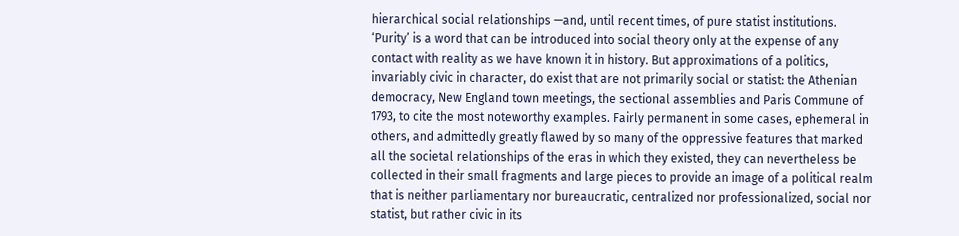hierarchical social relationships —and, until recent times, of pure statist institutions. ‘Purity’ is a word that can be introduced into social theory only at the expense of any contact with reality as we have known it in history. But approximations of a politics, invariably civic in character, do exist that are not primarily social or statist: the Athenian democracy, New England town meetings, the sectional assemblies and Paris Commune of 1793, to cite the most noteworthy examples. Fairly permanent in some cases, ephemeral in others, and admittedly greatly flawed by so many of the oppressive features that marked all the societal relationships of the eras in which they existed, they can nevertheless be collected in their small fragments and large pieces to provide an image of a political realm that is neither parliamentary nor bureaucratic, centralized nor professionalized, social nor statist, but rather civic in its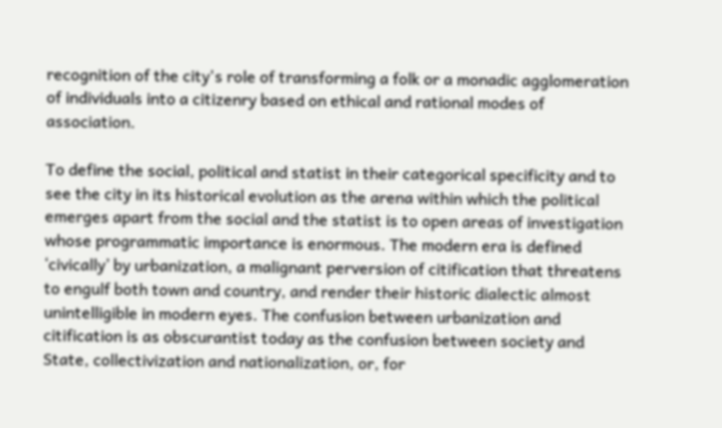recognition of the city's role of transforming a folk or a monadic agglomeration of individuals into a citizenry based on ethical and rational modes of association.

To define the social, political and statist in their categorical specificity and to see the city in its historical evolution as the arena within which the political emerges apart from the social and the statist is to open areas of investigation whose programmatic importance is enormous. The modern era is defined ‘civically’ by urbanization, a malignant perversion of citification that threatens to engulf both town and country, and render their historic dialectic almost unintelligible in modern eyes. The confusion between urbanization and citification is as obscurantist today as the confusion between society and State, collectivization and nationalization, or, for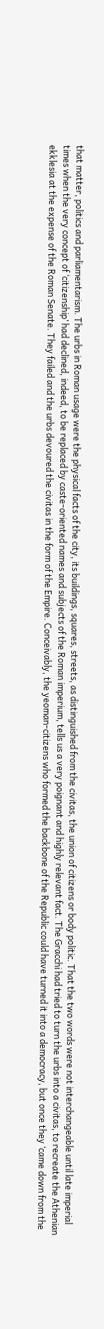that matter, politics and parliamentarism. The urbs in Roman usage were the physical facts of the city, its buildings, squares, streets, as distinguished from the civitas, the union of citizens or body politic. That the two words were not interchangeable until late imperial times when the very concept of ‘citizenship’ had declined, indeed, to be replaced by caste-oriented names and subjects of the Roman imperium, tells us a very poignant and highly relevant fact. The Gracchi had tried to turn the urbs into a civitas, to recreate the Athenian ekklesia at the expense of the Roman Senate. They failed and the urbs devoured the civitas in the form of the Empire. Conceivably, the yeoman-citizens who formed the backbone of the Republic could have turned it into a democracy, but once they ‘came down from the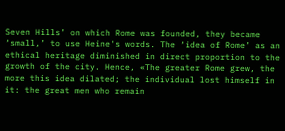Seven Hills’ on which Rome was founded, they became ‘small,’ to use Heine's words. The ‘idea of Rome’ as an ethical heritage diminished in direct proportion to the growth of the city. Hence, «The greater Rome grew, the more this idea dilated; the individual lost himself in it: the great men who remain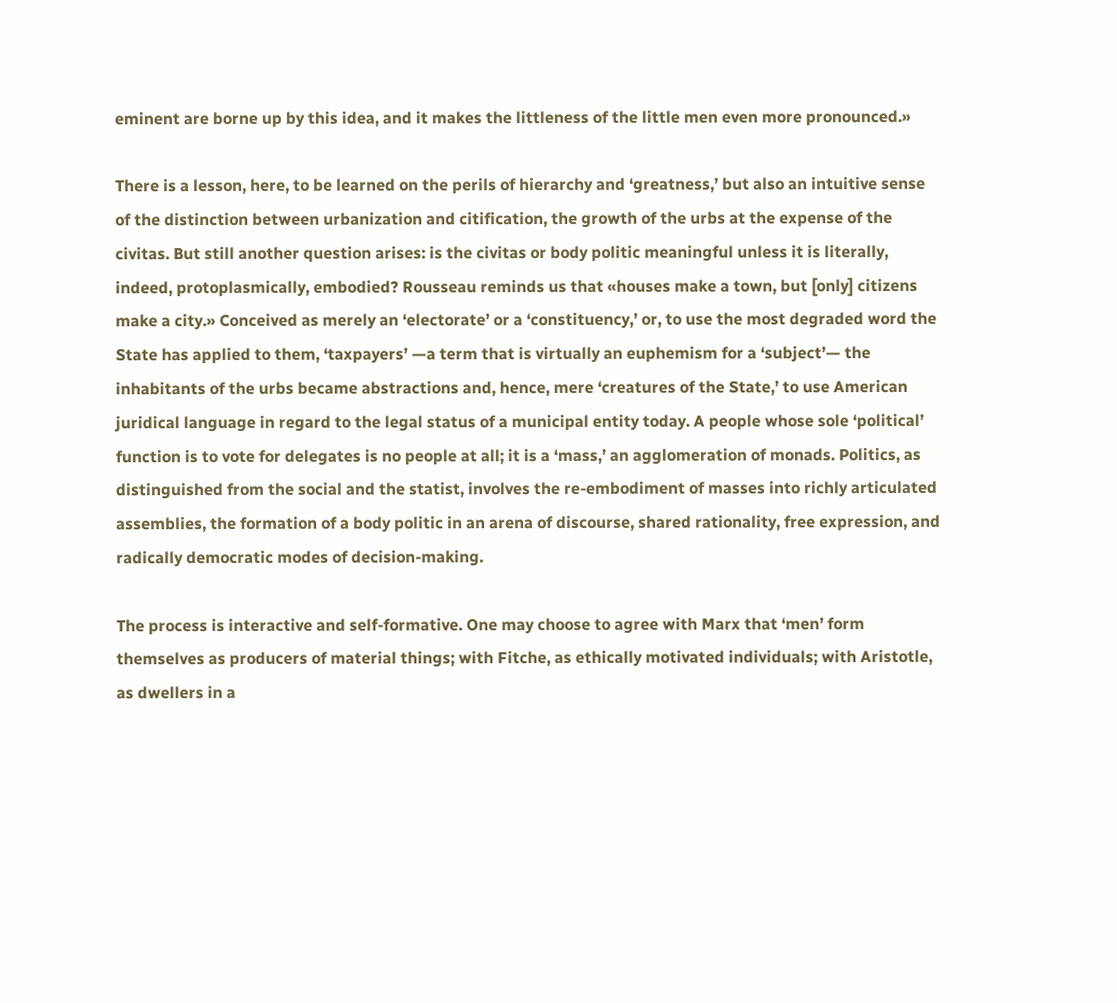eminent are borne up by this idea, and it makes the littleness of the little men even more pronounced.»

There is a lesson, here, to be learned on the perils of hierarchy and ‘greatness,’ but also an intuitive sense of the distinction between urbanization and citification, the growth of the urbs at the expense of the civitas. But still another question arises: is the civitas or body politic meaningful unless it is literally, indeed, protoplasmically, embodied? Rousseau reminds us that «houses make a town, but [only] citizens make a city.» Conceived as merely an ‘electorate’ or a ‘constituency,’ or, to use the most degraded word the State has applied to them, ‘taxpayers’ —a term that is virtually an euphemism for a ‘subject’— the inhabitants of the urbs became abstractions and, hence, mere ‘creatures of the State,’ to use American juridical language in regard to the legal status of a municipal entity today. A people whose sole ‘political’ function is to vote for delegates is no people at all; it is a ‘mass,’ an agglomeration of monads. Politics, as distinguished from the social and the statist, involves the re-embodiment of masses into richly articulated assemblies, the formation of a body politic in an arena of discourse, shared rationality, free expression, and radically democratic modes of decision-making.

The process is interactive and self-formative. One may choose to agree with Marx that ‘men’ form themselves as producers of material things; with Fitche, as ethically motivated individuals; with Aristotle, as dwellers in a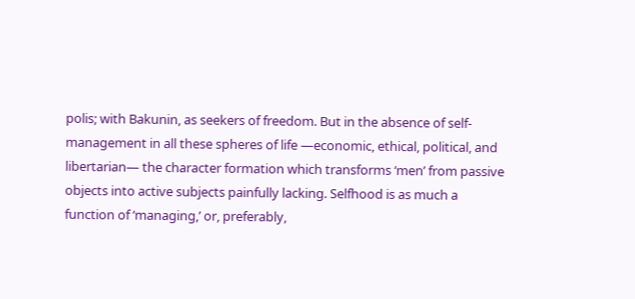polis; with Bakunin, as seekers of freedom. But in the absence of self-management in all these spheres of life —economic, ethical, political, and libertarian— the character formation which transforms ‘men’ from passive objects into active subjects painfully lacking. Selfhood is as much a function of ‘managing,’ or, preferably,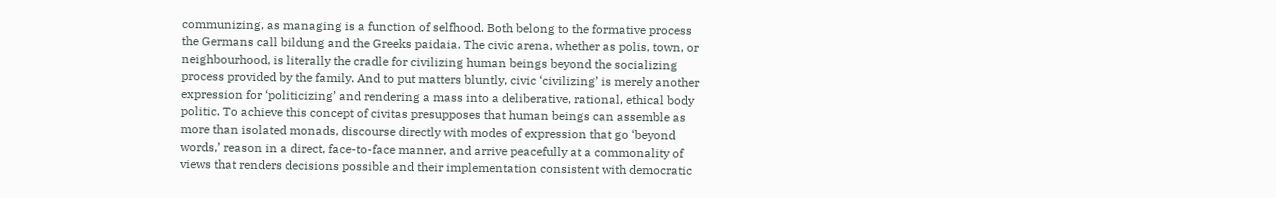communizing, as managing is a function of selfhood. Both belong to the formative process the Germans call bildung and the Greeks paidaia. The civic arena, whether as polis, town, or neighbourhood, is literally the cradle for civilizing human beings beyond the socializing process provided by the family. And to put matters bluntly, civic ‘civilizing’ is merely another expression for ‘politicizing’ and rendering a mass into a deliberative, rational, ethical body politic. To achieve this concept of civitas presupposes that human beings can assemble as more than isolated monads, discourse directly with modes of expression that go ‘beyond words,’ reason in a direct, face-to-face manner, and arrive peacefully at a commonality of views that renders decisions possible and their implementation consistent with democratic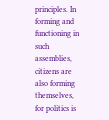principles. In forming and functioning in such assemblies, citizens are also forming themselves, for politics is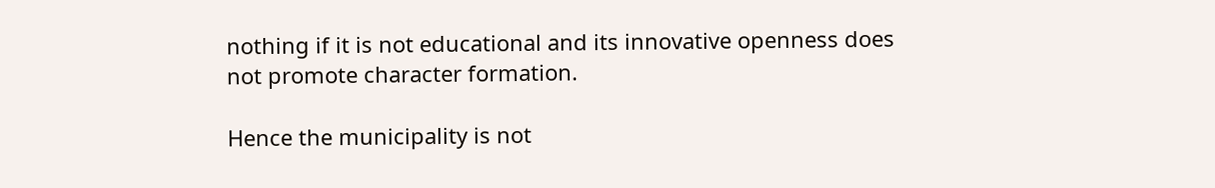nothing if it is not educational and its innovative openness does not promote character formation.

Hence the municipality is not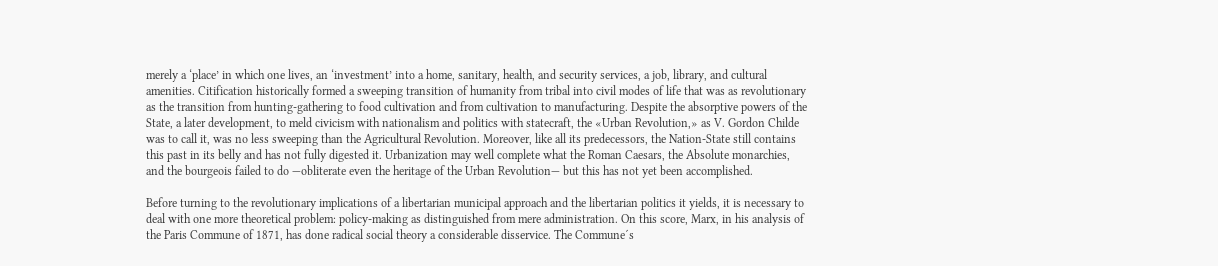merely a ‘place’ in which one lives, an ‘investment’ into a home, sanitary, health, and security services, a job, library, and cultural amenities. Citification historically formed a sweeping transition of humanity from tribal into civil modes of life that was as revolutionary as the transition from hunting-gathering to food cultivation and from cultivation to manufacturing. Despite the absorptive powers of the State, a later development, to meld civicism with nationalism and politics with statecraft, the «Urban Revolution,» as V. Gordon Childe was to call it, was no less sweeping than the Agricultural Revolution. Moreover, like all its predecessors, the Nation-State still contains this past in its belly and has not fully digested it. Urbanization may well complete what the Roman Caesars, the Absolute monarchies, and the bourgeois failed to do —obliterate even the heritage of the Urban Revolution— but this has not yet been accomplished.

Before turning to the revolutionary implications of a libertarian municipal approach and the libertarian politics it yields, it is necessary to deal with one more theoretical problem: policy-making as distinguished from mere administration. On this score, Marx, in his analysis of the Paris Commune of 1871, has done radical social theory a considerable disservice. The Commune´s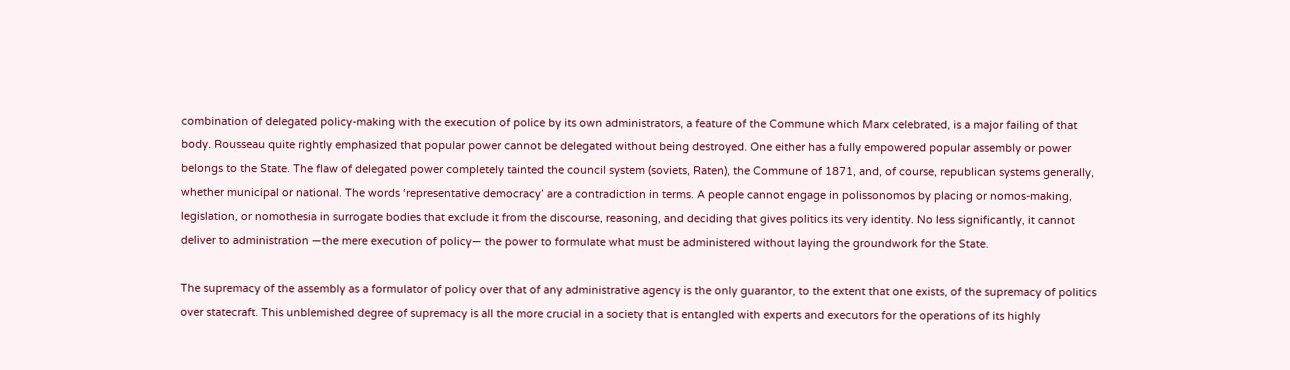combination of delegated policy-making with the execution of police by its own administrators, a feature of the Commune which Marx celebrated, is a major failing of that body. Rousseau quite rightly emphasized that popular power cannot be delegated without being destroyed. One either has a fully empowered popular assembly or power belongs to the State. The flaw of delegated power completely tainted the council system (soviets, Raten), the Commune of 1871, and, of course, republican systems generally, whether municipal or national. The words ‘representative democracy’ are a contradiction in terms. A people cannot engage in polissonomos by placing or nomos-making, legislation, or nomothesia in surrogate bodies that exclude it from the discourse, reasoning, and deciding that gives politics its very identity. No less significantly, it cannot deliver to administration —the mere execution of policy— the power to formulate what must be administered without laying the groundwork for the State.

The supremacy of the assembly as a formulator of policy over that of any administrative agency is the only guarantor, to the extent that one exists, of the supremacy of politics over statecraft. This unblemished degree of supremacy is all the more crucial in a society that is entangled with experts and executors for the operations of its highly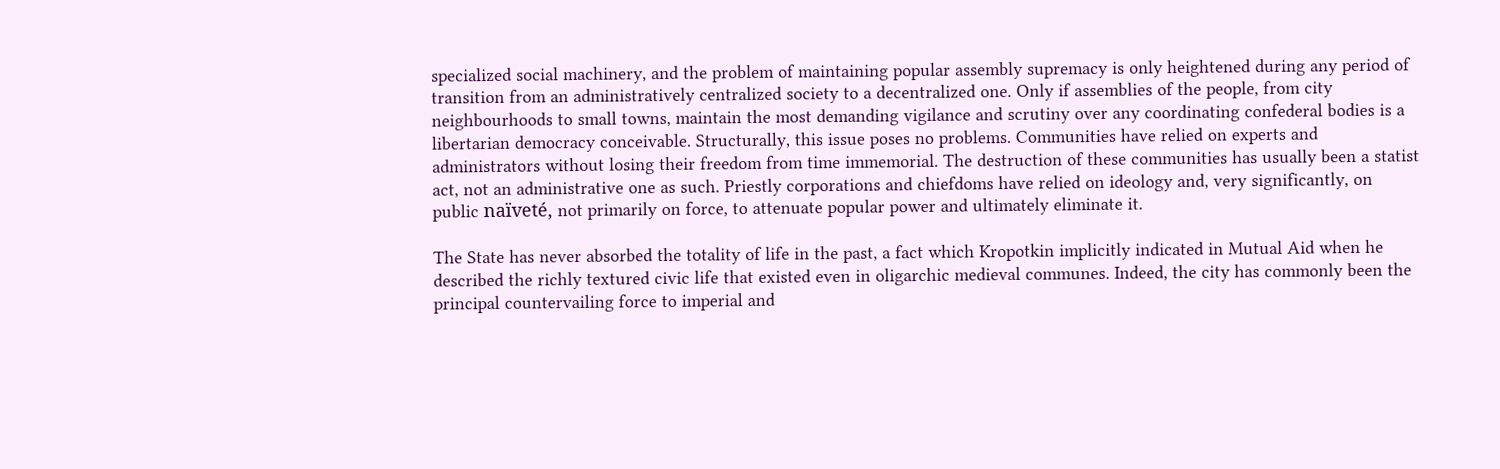specialized social machinery, and the problem of maintaining popular assembly supremacy is only heightened during any period of transition from an administratively centralized society to a decentralized one. Only if assemblies of the people, from city neighbourhoods to small towns, maintain the most demanding vigilance and scrutiny over any coordinating confederal bodies is a libertarian democracy conceivable. Structurally, this issue poses no problems. Communities have relied on experts and administrators without losing their freedom from time immemorial. The destruction of these communities has usually been a statist act, not an administrative one as such. Priestly corporations and chiefdoms have relied on ideology and, very significantly, on public naïveté, not primarily on force, to attenuate popular power and ultimately eliminate it.

The State has never absorbed the totality of life in the past, a fact which Kropotkin implicitly indicated in Mutual Aid when he described the richly textured civic life that existed even in oligarchic medieval communes. Indeed, the city has commonly been the principal countervailing force to imperial and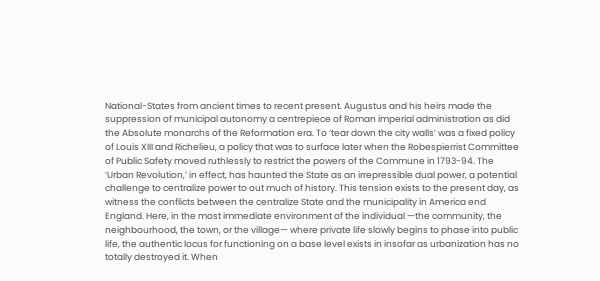National-States from ancient times to recent present. Augustus and his heirs made the suppression of municipal autonomy a centrepiece of Roman imperial administration as did the Absolute monarchs of the Reformation era. To ‘tear down the city walls’ was a fixed policy of Louis XIII and Richelieu, a policy that was to surface later when the Robespierrist Committee of Public Safety moved ruthlessly to restrict the powers of the Commune in 1793-94. The ‘Urban Revolution,’ in effect, has haunted the State as an irrepressible dual power, a potential challenge to centralize power to out much of history. This tension exists to the present day, as witness the conflicts between the centralize State and the municipality in America end England. Here, in the most immediate environment of the individual —the community, the neighbourhood, the town, or the village— where private life slowly begins to phase into public life, the authentic locus for functioning on a base level exists in insofar as urbanization has no totally destroyed it. When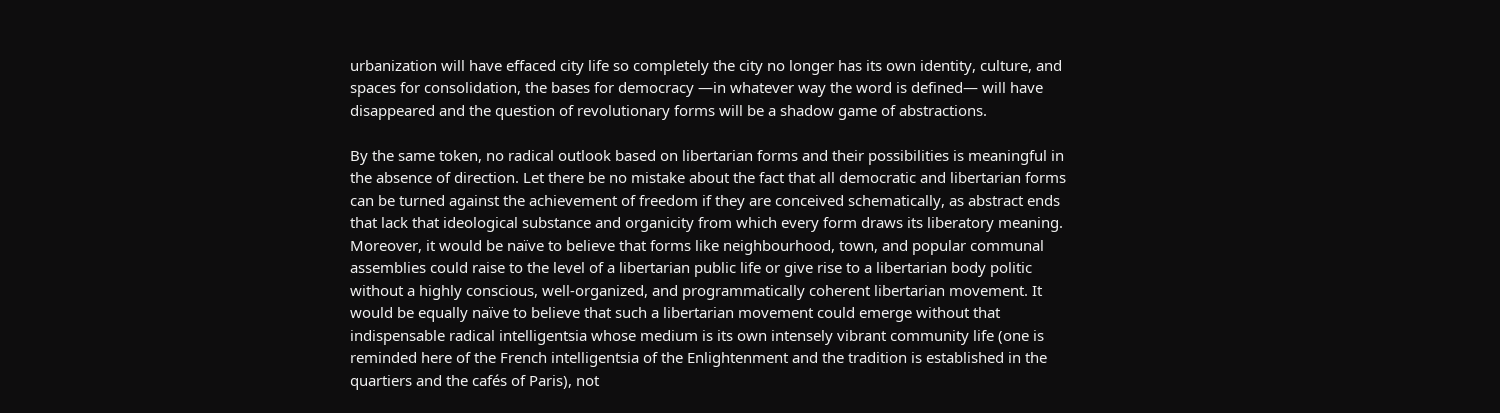urbanization will have effaced city life so completely the city no longer has its own identity, culture, and spaces for consolidation, the bases for democracy —in whatever way the word is defined— will have disappeared and the question of revolutionary forms will be a shadow game of abstractions.

By the same token, no radical outlook based on libertarian forms and their possibilities is meaningful in the absence of direction. Let there be no mistake about the fact that all democratic and libertarian forms can be turned against the achievement of freedom if they are conceived schematically, as abstract ends that lack that ideological substance and organicity from which every form draws its liberatory meaning. Moreover, it would be naïve to believe that forms like neighbourhood, town, and popular communal assemblies could raise to the level of a libertarian public life or give rise to a libertarian body politic without a highly conscious, well-organized, and programmatically coherent libertarian movement. It would be equally naïve to believe that such a libertarian movement could emerge without that indispensable radical intelligentsia whose medium is its own intensely vibrant community life (one is reminded here of the French intelligentsia of the Enlightenment and the tradition is established in the quartiers and the cafés of Paris), not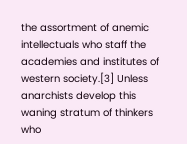the assortment of anemic intellectuals who staff the academies and institutes of western society.[3] Unless anarchists develop this waning stratum of thinkers who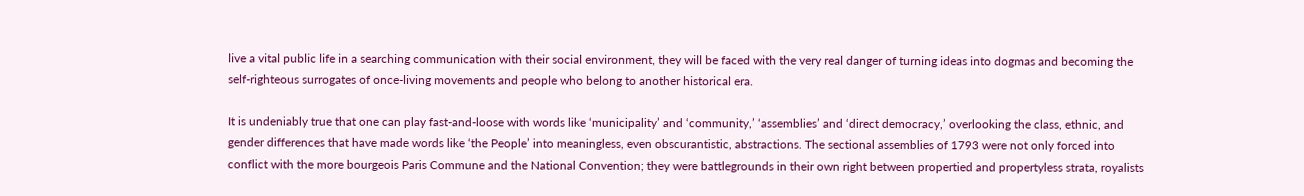live a vital public life in a searching communication with their social environment, they will be faced with the very real danger of turning ideas into dogmas and becoming the self-righteous surrogates of once-living movements and people who belong to another historical era.

It is undeniably true that one can play fast-and-loose with words like ‘municipality’ and ‘community,’ ‘assemblies’ and ‘direct democracy,’ overlooking the class, ethnic, and gender differences that have made words like ‘the People’ into meaningless, even obscurantistic, abstractions. The sectional assemblies of 1793 were not only forced into conflict with the more bourgeois Paris Commune and the National Convention; they were battlegrounds in their own right between propertied and propertyless strata, royalists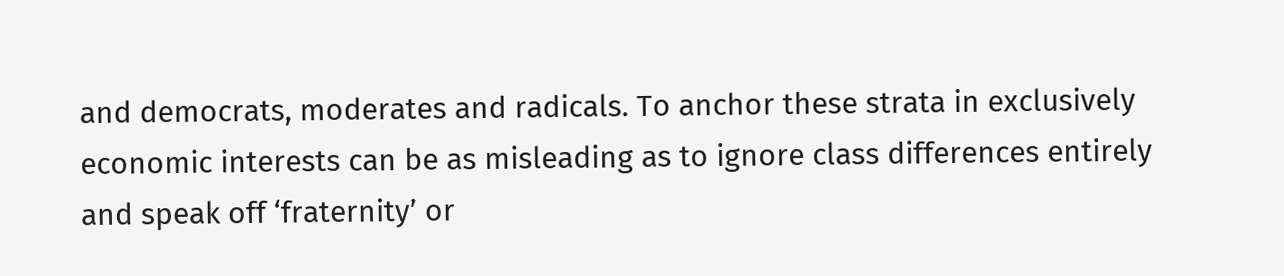and democrats, moderates and radicals. To anchor these strata in exclusively economic interests can be as misleading as to ignore class differences entirely and speak off ‘fraternity’ or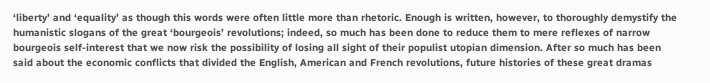‘liberty’ and ‘equality’ as though this words were often little more than rhetoric. Enough is written, however, to thoroughly demystify the humanistic slogans of the great ‘bourgeois’ revolutions; indeed, so much has been done to reduce them to mere reflexes of narrow bourgeois self-interest that we now risk the possibility of losing all sight of their populist utopian dimension. After so much has been said about the economic conflicts that divided the English, American and French revolutions, future histories of these great dramas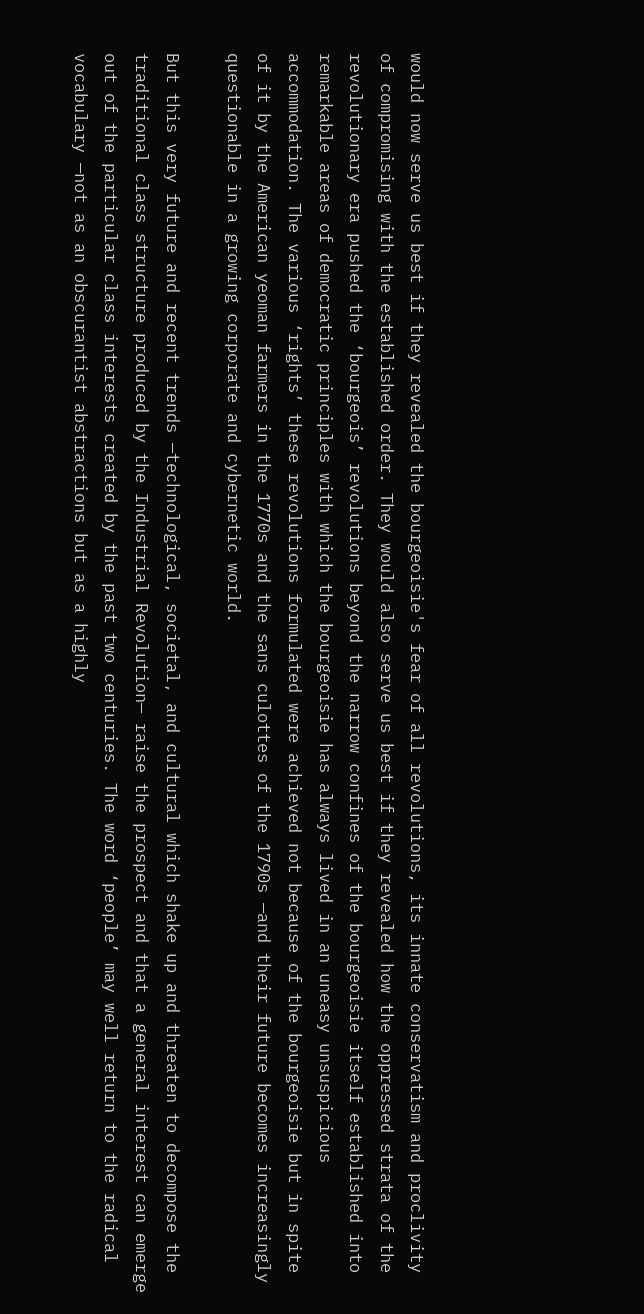would now serve us best if they revealed the bourgeoisie's fear of all revolutions, its innate conservatism and proclivity of compromising with the established order. They would also serve us best if they revealed how the oppressed strata of the revolutionary era pushed the ‘bourgeois’ revolutions beyond the narrow confines of the bourgeoisie itself established into remarkable areas of democratic principles with which the bourgeoisie has always lived in an uneasy unsuspicious accommodation. The various ‘rights’ these revolutions formulated were achieved not because of the bourgeoisie but in spite of it by the American yeoman farmers in the 1770s and the sans culottes of the 1790s —and their future becomes increasingly questionable in a growing corporate and cybernetic world.

But this very future and recent trends —technological, societal, and cultural which shake up and threaten to decompose the traditional class structure produced by the Industrial Revolution— raise the prospect and that a general interest can emerge out of the particular class interests created by the past two centuries. The word ‘people’ may well return to the radical vocabulary —not as an obscurantist abstractions but as a highly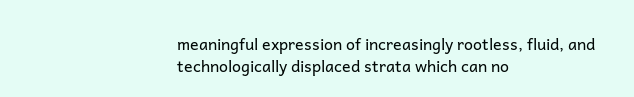meaningful expression of increasingly rootless, fluid, and technologically displaced strata which can no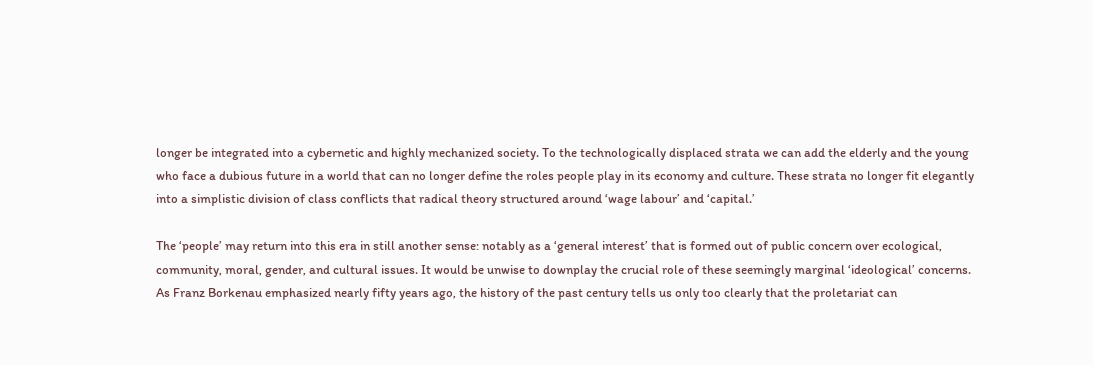longer be integrated into a cybernetic and highly mechanized society. To the technologically displaced strata we can add the elderly and the young who face a dubious future in a world that can no longer define the roles people play in its economy and culture. These strata no longer fit elegantly into a simplistic division of class conflicts that radical theory structured around ‘wage labour’ and ‘capital.’

The ‘people’ may return into this era in still another sense: notably as a ‘general interest’ that is formed out of public concern over ecological, community, moral, gender, and cultural issues. It would be unwise to downplay the crucial role of these seemingly marginal ‘ideological’ concerns. As Franz Borkenau emphasized nearly fifty years ago, the history of the past century tells us only too clearly that the proletariat can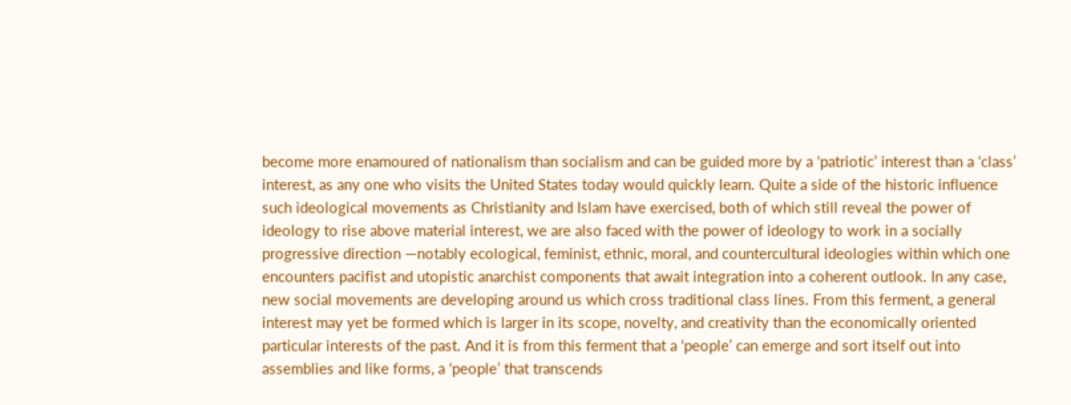become more enamoured of nationalism than socialism and can be guided more by a ‘patriotic’ interest than a ‘class’ interest, as any one who visits the United States today would quickly learn. Quite a side of the historic influence such ideological movements as Christianity and Islam have exercised, both of which still reveal the power of ideology to rise above material interest, we are also faced with the power of ideology to work in a socially progressive direction —notably ecological, feminist, ethnic, moral, and countercultural ideologies within which one encounters pacifist and utopistic anarchist components that await integration into a coherent outlook. In any case, new social movements are developing around us which cross traditional class lines. From this ferment, a general interest may yet be formed which is larger in its scope, novelty, and creativity than the economically oriented particular interests of the past. And it is from this ferment that a ‘people’ can emerge and sort itself out into assemblies and like forms, a ‘people’ that transcends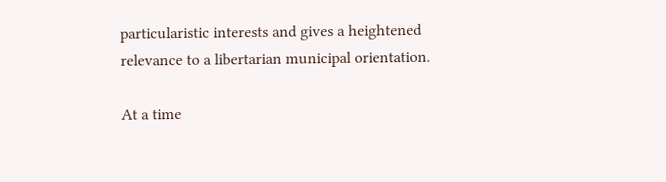particularistic interests and gives a heightened relevance to a libertarian municipal orientation.

At a time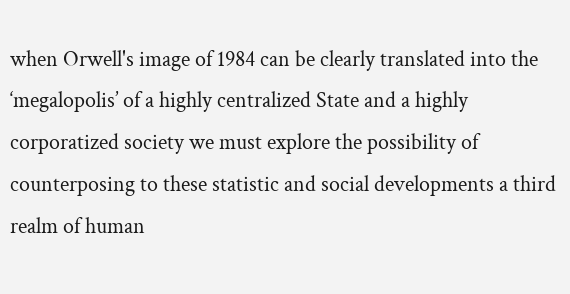when Orwell's image of 1984 can be clearly translated into the ‘megalopolis’ of a highly centralized State and a highly corporatized society we must explore the possibility of counterposing to these statistic and social developments a third realm of human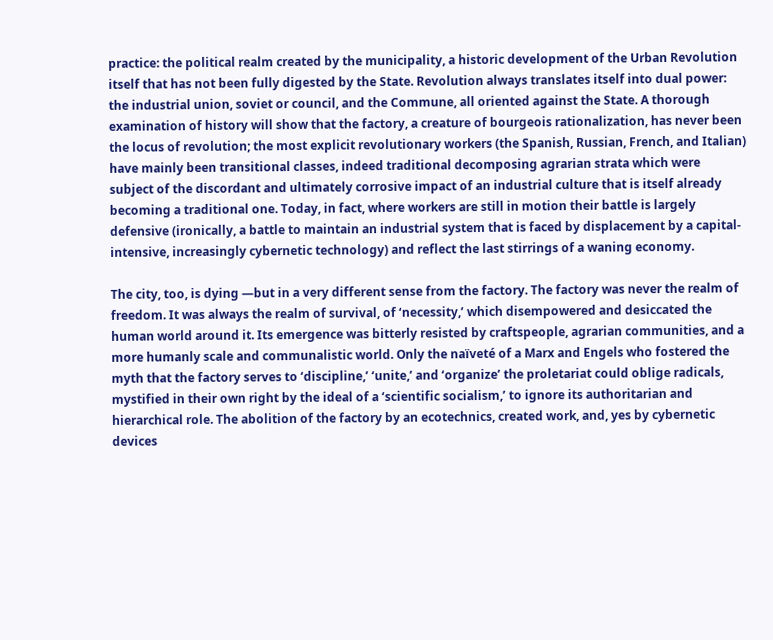practice: the political realm created by the municipality, a historic development of the Urban Revolution itself that has not been fully digested by the State. Revolution always translates itself into dual power: the industrial union, soviet or council, and the Commune, all oriented against the State. A thorough examination of history will show that the factory, a creature of bourgeois rationalization, has never been the locus of revolution; the most explicit revolutionary workers (the Spanish, Russian, French, and Italian) have mainly been transitional classes, indeed traditional decomposing agrarian strata which were subject of the discordant and ultimately corrosive impact of an industrial culture that is itself already becoming a traditional one. Today, in fact, where workers are still in motion their battle is largely defensive (ironically, a battle to maintain an industrial system that is faced by displacement by a capital-intensive, increasingly cybernetic technology) and reflect the last stirrings of a waning economy.

The city, too, is dying —but in a very different sense from the factory. The factory was never the realm of freedom. It was always the realm of survival, of ‘necessity,’ which disempowered and desiccated the human world around it. Its emergence was bitterly resisted by craftspeople, agrarian communities, and a more humanly scale and communalistic world. Only the naïveté of a Marx and Engels who fostered the myth that the factory serves to ‘discipline,’ ‘unite,’ and ‘organize’ the proletariat could oblige radicals, mystified in their own right by the ideal of a ‘scientific socialism,’ to ignore its authoritarian and hierarchical role. The abolition of the factory by an ecotechnics, created work, and, yes by cybernetic devices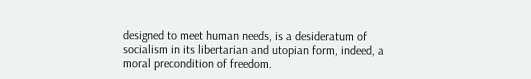designed to meet human needs, is a desideratum of socialism in its libertarian and utopian form, indeed, a moral precondition of freedom.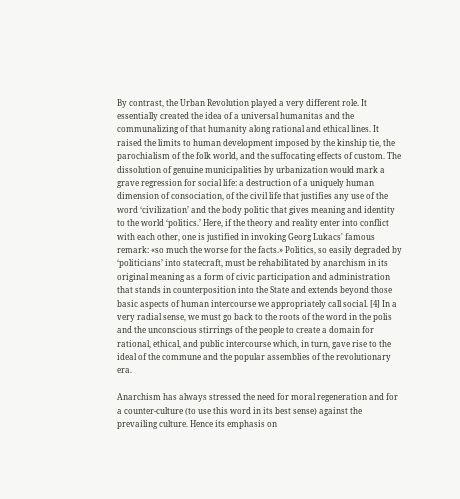By contrast, the Urban Revolution played a very different role. It essentially created the idea of a universal humanitas and the communalizing of that humanity along rational and ethical lines. It raised the limits to human development imposed by the kinship tie, the parochialism of the folk world, and the suffocating effects of custom. The dissolution of genuine municipalities by urbanization would mark a grave regression for social life: a destruction of a uniquely human dimension of consociation, of the civil life that justifies any use of the word ‘civilization’ and the body politic that gives meaning and identity to the world ‘politics.’ Here, if the theory and reality enter into conflict with each other, one is justified in invoking Georg Lukacs' famous remark: «so much the worse for the facts.» Politics, so easily degraded by ‘politicians’ into statecraft, must be rehabilitated by anarchism in its original meaning as a form of civic participation and administration that stands in counterposition into the State and extends beyond those basic aspects of human intercourse we appropriately call social. [4] In a very radial sense, we must go back to the roots of the word in the polis and the unconscious stirrings of the people to create a domain for rational, ethical, and public intercourse which, in turn, gave rise to the ideal of the commune and the popular assemblies of the revolutionary era.

Anarchism has always stressed the need for moral regeneration and for a counter-culture (to use this word in its best sense) against the prevailing culture. Hence its emphasis on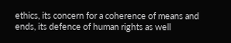ethics, its concern for a coherence of means and ends, its defence of human rights as well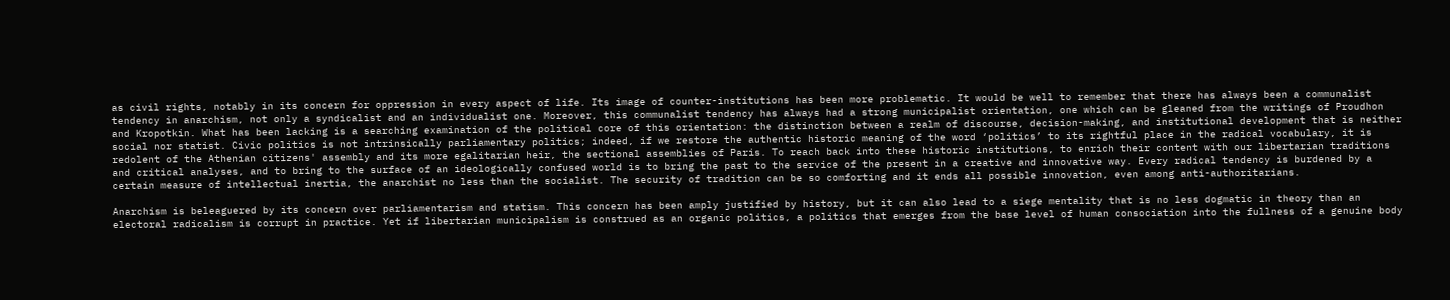as civil rights, notably in its concern for oppression in every aspect of life. Its image of counter-institutions has been more problematic. It would be well to remember that there has always been a communalist tendency in anarchism, not only a syndicalist and an individualist one. Moreover, this communalist tendency has always had a strong municipalist orientation, one which can be gleaned from the writings of Proudhon and Kropotkin. What has been lacking is a searching examination of the political core of this orientation: the distinction between a realm of discourse, decision-making, and institutional development that is neither social nor statist. Civic politics is not intrinsically parliamentary politics; indeed, if we restore the authentic historic meaning of the word ‘politics’ to its rightful place in the radical vocabulary, it is redolent of the Athenian citizens' assembly and its more egalitarian heir, the sectional assemblies of Paris. To reach back into these historic institutions, to enrich their content with our libertarian traditions and critical analyses, and to bring to the surface of an ideologically confused world is to bring the past to the service of the present in a creative and innovative way. Every radical tendency is burdened by a certain measure of intellectual inertia, the anarchist no less than the socialist. The security of tradition can be so comforting and it ends all possible innovation, even among anti-authoritarians.

Anarchism is beleaguered by its concern over parliamentarism and statism. This concern has been amply justified by history, but it can also lead to a siege mentality that is no less dogmatic in theory than an electoral radicalism is corrupt in practice. Yet if libertarian municipalism is construed as an organic politics, a politics that emerges from the base level of human consociation into the fullness of a genuine body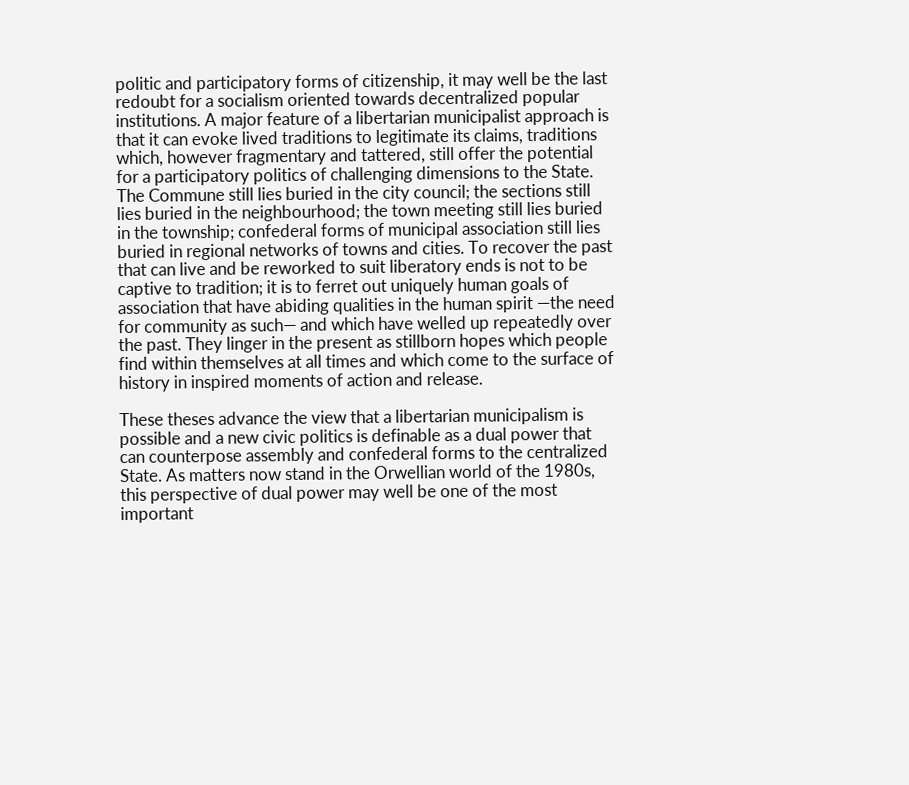politic and participatory forms of citizenship, it may well be the last redoubt for a socialism oriented towards decentralized popular institutions. A major feature of a libertarian municipalist approach is that it can evoke lived traditions to legitimate its claims, traditions which, however fragmentary and tattered, still offer the potential for a participatory politics of challenging dimensions to the State. The Commune still lies buried in the city council; the sections still lies buried in the neighbourhood; the town meeting still lies buried in the township; confederal forms of municipal association still lies buried in regional networks of towns and cities. To recover the past that can live and be reworked to suit liberatory ends is not to be captive to tradition; it is to ferret out uniquely human goals of association that have abiding qualities in the human spirit —the need for community as such— and which have welled up repeatedly over the past. They linger in the present as stillborn hopes which people find within themselves at all times and which come to the surface of history in inspired moments of action and release.

These theses advance the view that a libertarian municipalism is possible and a new civic politics is definable as a dual power that can counterpose assembly and confederal forms to the centralized State. As matters now stand in the Orwellian world of the 1980s, this perspective of dual power may well be one of the most important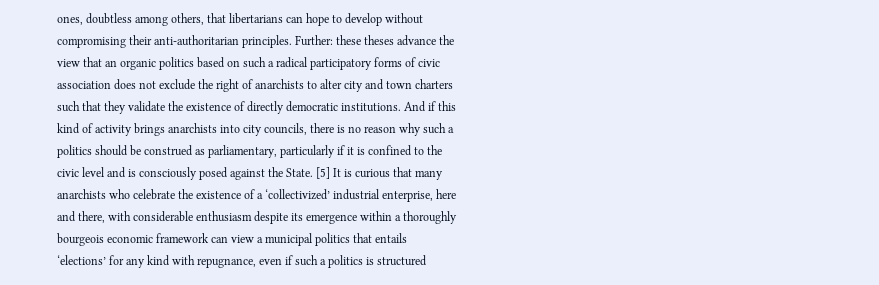ones, doubtless among others, that libertarians can hope to develop without compromising their anti-authoritarian principles. Further: these theses advance the view that an organic politics based on such a radical participatory forms of civic association does not exclude the right of anarchists to alter city and town charters such that they validate the existence of directly democratic institutions. And if this kind of activity brings anarchists into city councils, there is no reason why such a politics should be construed as parliamentary, particularly if it is confined to the civic level and is consciously posed against the State. [5] It is curious that many anarchists who celebrate the existence of a ‘collectivized’ industrial enterprise, here and there, with considerable enthusiasm despite its emergence within a thoroughly bourgeois economic framework can view a municipal politics that entails ‘elections’ for any kind with repugnance, even if such a politics is structured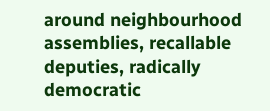around neighbourhood assemblies, recallable deputies, radically democratic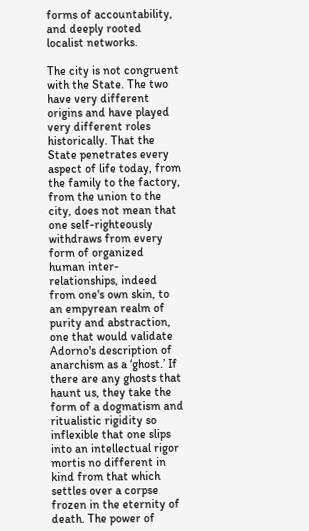forms of accountability, and deeply rooted localist networks.

The city is not congruent with the State. The two have very different origins and have played very different roles historically. That the State penetrates every aspect of life today, from the family to the factory, from the union to the city, does not mean that one self-righteously withdraws from every form of organized human inter-relationships, indeed from one's own skin, to an empyrean realm of purity and abstraction, one that would validate Adorno's description of anarchism as a ‘ghost.’ If there are any ghosts that haunt us, they take the form of a dogmatism and ritualistic rigidity so inflexible that one slips into an intellectual rigor mortis no different in kind from that which settles over a corpse frozen in the eternity of death. The power of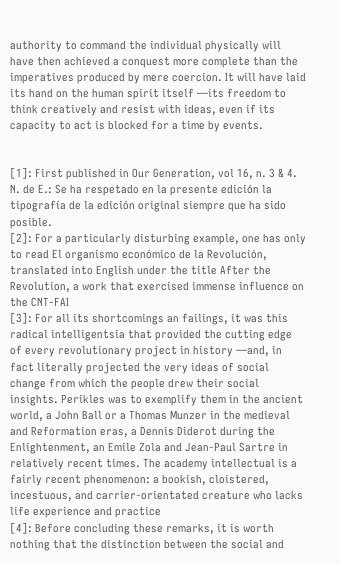authority to command the individual physically will have then achieved a conquest more complete than the imperatives produced by mere coercion. It will have laid its hand on the human spirit itself —its freedom to think creatively and resist with ideas, even if its capacity to act is blocked for a time by events.


[1]: First published in Our Generation, vol 16, n. 3 & 4. N. de E.: Se ha respetado en la presente edición la tipografía de la edición original siempre que ha sido posible.
[2]: For a particularly disturbing example, one has only to read El organismo económico de la Revolución, translated into English under the title After the Revolution, a work that exercised immense influence on the CNT-FAI
[3]: For all its shortcomings an failings, it was this radical intelligentsia that provided the cutting edge of every revolutionary project in history —and, in fact literally projected the very ideas of social change from which the people drew their social insights. Perikles was to exemplify them in the ancient world, a John Ball or a Thomas Munzer in the medieval and Reformation eras, a Dennis Diderot during the Enlightenment, an Emile Zola and Jean-Paul Sartre in relatively recent times. The academy intellectual is a fairly recent phenomenon: a bookish, cloistered, incestuous, and carrier-orientated creature who lacks life experience and practice
[4]: Before concluding these remarks, it is worth nothing that the distinction between the social and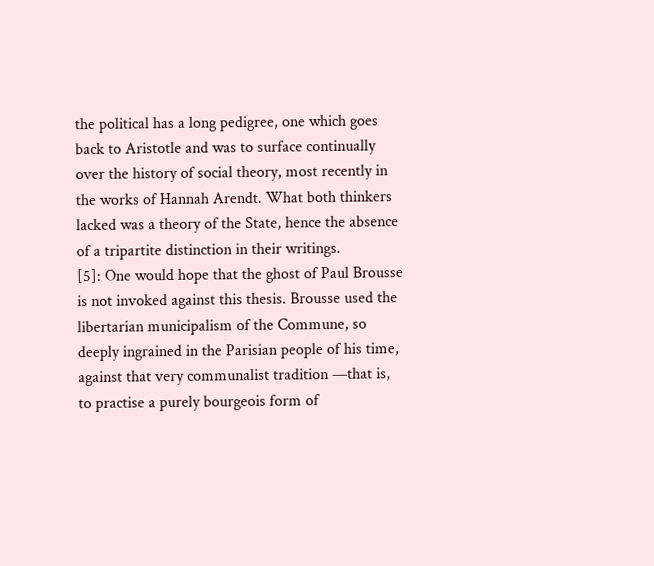the political has a long pedigree, one which goes back to Aristotle and was to surface continually over the history of social theory, most recently in the works of Hannah Arendt. What both thinkers lacked was a theory of the State, hence the absence of a tripartite distinction in their writings.
[5]: One would hope that the ghost of Paul Brousse is not invoked against this thesis. Brousse used the libertarian municipalism of the Commune, so deeply ingrained in the Parisian people of his time, against that very communalist tradition —that is, to practise a purely bourgeois form of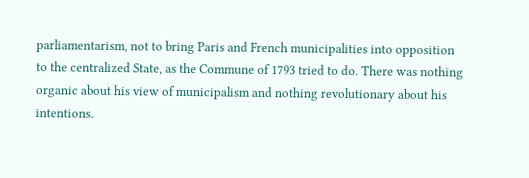parliamentarism, not to bring Paris and French municipalities into opposition to the centralized State, as the Commune of 1793 tried to do. There was nothing organic about his view of municipalism and nothing revolutionary about his intentions.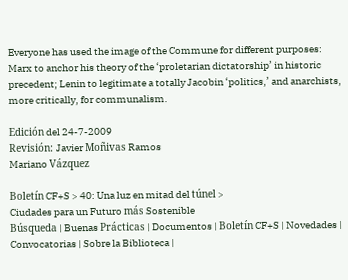Everyone has used the image of the Commune for different purposes: Marx to anchor his theory of the ‘proletarian dictatorship’ in historic precedent; Lenin to legitimate a totally Jacobin ‘politics,’ and anarchists, more critically, for communalism.

Edición del 24-7-2009
Revisión: Javier Moñivas Ramos
Mariano Vázquez

Boletín CF+S > 40: Una luz en mitad del túnel >
Ciudades para un Futuro más Sostenible
Búsqueda | Buenas Prácticas | Documentos | Boletín CF+S | Novedades | Convocatorias | Sobre la Biblioteca |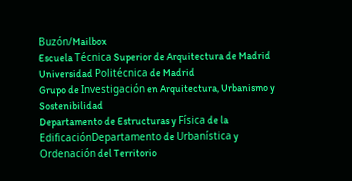Buzón/Mailbox
Escuela Técnica Superior de Arquitectura de Madrid Universidad Politécnica de Madrid
Grupo de Investigación en Arquitectura, Urbanismo y Sostenibilidad
Departamento de Estructuras y Física de la EdificaciónDepartamento de Urbanística y Ordenación del Territorio